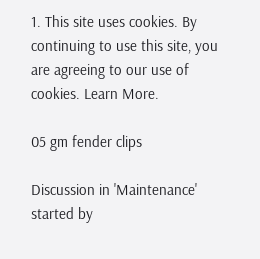1. This site uses cookies. By continuing to use this site, you are agreeing to our use of cookies. Learn More.

05 gm fender clips

Discussion in 'Maintenance' started by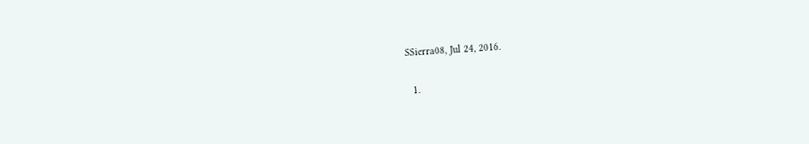SSierra08, Jul 24, 2016.

  1.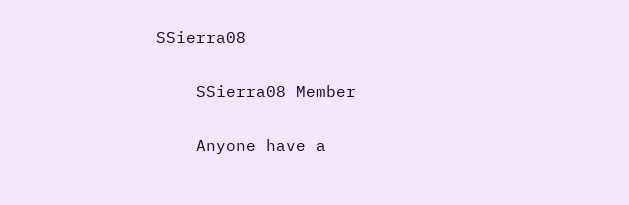SSierra08

    SSierra08 Member

    Anyone have a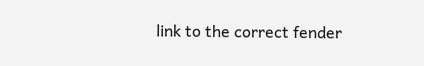link to the correct fender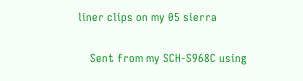liner clips on my 05 sierra

    Sent from my SCH-S968C using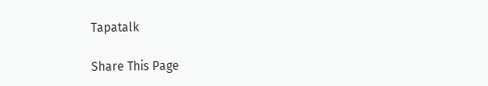Tapatalk

Share This Page